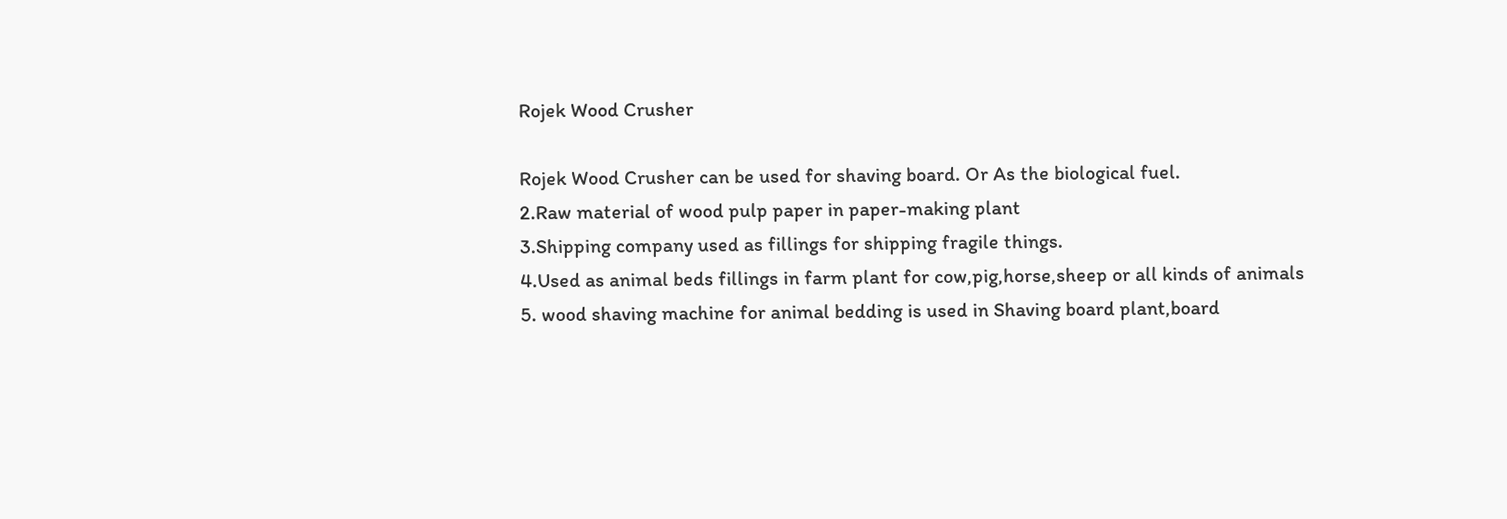Rojek Wood Crusher

Rojek Wood Crusher can be used for shaving board. Or As the biological fuel.
2.Raw material of wood pulp paper in paper-making plant
3.Shipping company used as fillings for shipping fragile things.
4.Used as animal beds fillings in farm plant for cow,pig,horse,sheep or all kinds of animals
5. wood shaving machine for animal bedding is used in Shaving board plant,board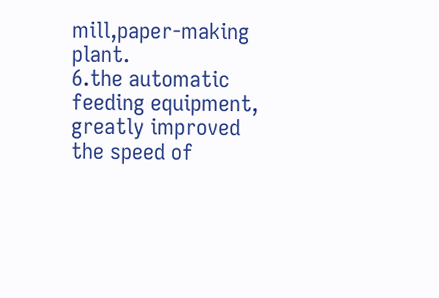mill,paper-making plant.
6.the automatic feeding equipment, greatly improved the speed of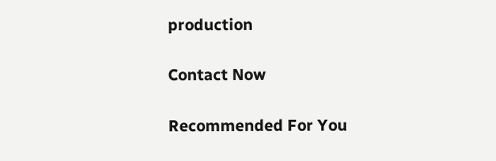production

Contact Now

Recommended For You